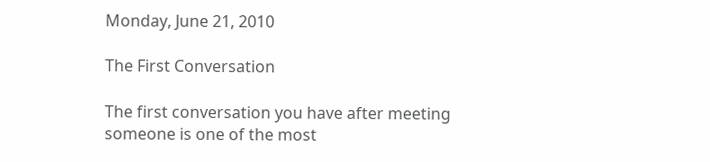Monday, June 21, 2010

The First Conversation

The first conversation you have after meeting someone is one of the most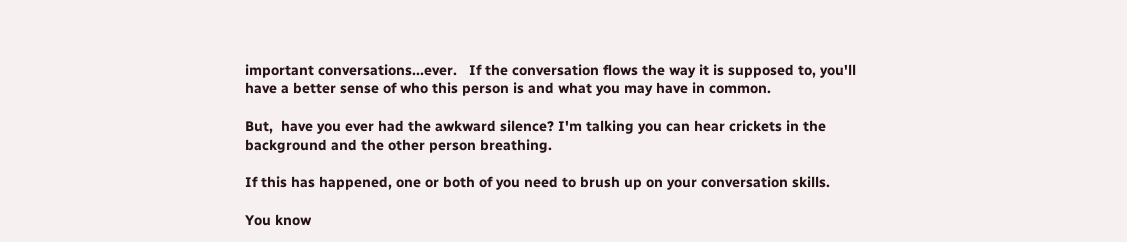important conversations...ever.   If the conversation flows the way it is supposed to, you'll have a better sense of who this person is and what you may have in common.

But,  have you ever had the awkward silence? I'm talking you can hear crickets in the background and the other person breathing.

If this has happened, one or both of you need to brush up on your conversation skills.

You know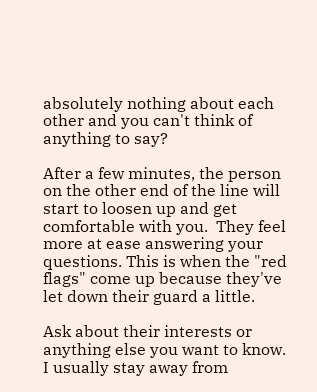absolutely nothing about each other and you can't think of anything to say?

After a few minutes, the person on the other end of the line will start to loosen up and get comfortable with you.  They feel more at ease answering your questions. This is when the "red flags" come up because they've let down their guard a little.

Ask about their interests or anything else you want to know.  I usually stay away from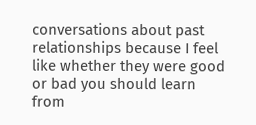conversations about past relationships because I feel like whether they were good or bad you should learn from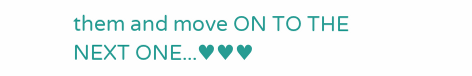them and move ON TO THE NEXT ONE...♥♥♥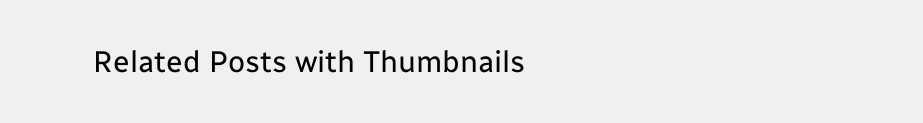Related Posts with Thumbnails